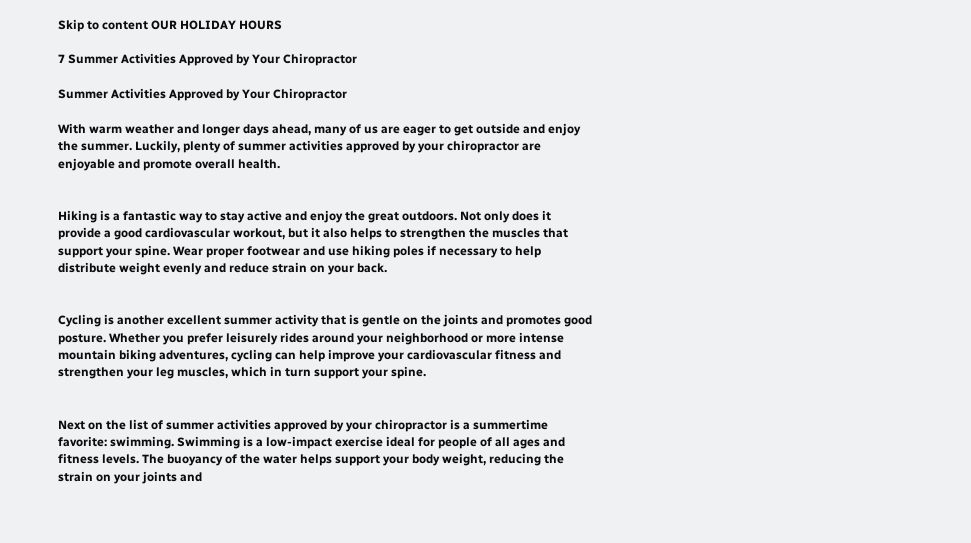Skip to content OUR HOLIDAY HOURS

7 Summer Activities Approved by Your Chiropractor

Summer Activities Approved by Your Chiropractor

With warm weather and longer days ahead, many of us are eager to get outside and enjoy the summer. Luckily, plenty of summer activities approved by your chiropractor are enjoyable and promote overall health.


Hiking is a fantastic way to stay active and enjoy the great outdoors. Not only does it provide a good cardiovascular workout, but it also helps to strengthen the muscles that support your spine. Wear proper footwear and use hiking poles if necessary to help distribute weight evenly and reduce strain on your back.


Cycling is another excellent summer activity that is gentle on the joints and promotes good posture. Whether you prefer leisurely rides around your neighborhood or more intense mountain biking adventures, cycling can help improve your cardiovascular fitness and strengthen your leg muscles, which in turn support your spine.


Next on the list of summer activities approved by your chiropractor is a summertime favorite: swimming. Swimming is a low-impact exercise ideal for people of all ages and fitness levels. The buoyancy of the water helps support your body weight, reducing the strain on your joints and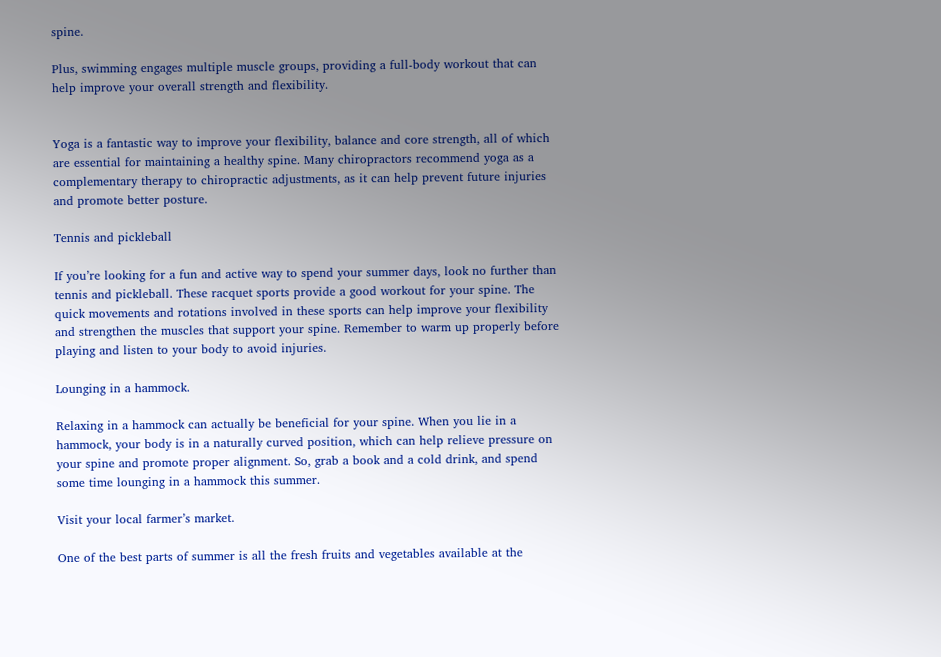spine.

Plus, swimming engages multiple muscle groups, providing a full-body workout that can help improve your overall strength and flexibility.


Yoga is a fantastic way to improve your flexibility, balance and core strength, all of which are essential for maintaining a healthy spine. Many chiropractors recommend yoga as a complementary therapy to chiropractic adjustments, as it can help prevent future injuries and promote better posture.

Tennis and pickleball

If you’re looking for a fun and active way to spend your summer days, look no further than tennis and pickleball. These racquet sports provide a good workout for your spine. The quick movements and rotations involved in these sports can help improve your flexibility and strengthen the muscles that support your spine. Remember to warm up properly before playing and listen to your body to avoid injuries.

Lounging in a hammock.

Relaxing in a hammock can actually be beneficial for your spine. When you lie in a hammock, your body is in a naturally curved position, which can help relieve pressure on your spine and promote proper alignment. So, grab a book and a cold drink, and spend some time lounging in a hammock this summer.

Visit your local farmer’s market.

One of the best parts of summer is all the fresh fruits and vegetables available at the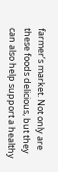farmer’s market. Not only are these foods delicious, but they can also help support a healthy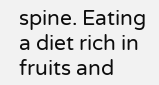spine. Eating a diet rich in fruits and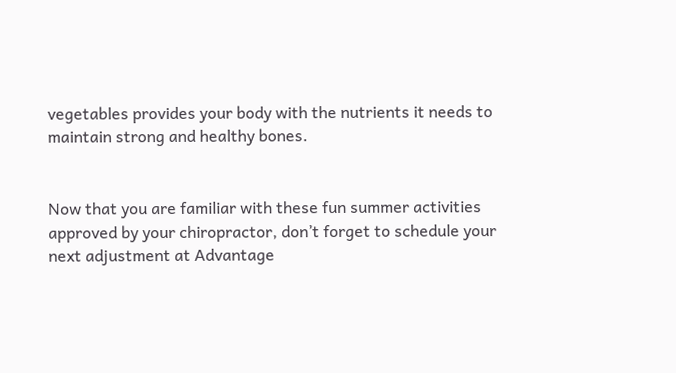vegetables provides your body with the nutrients it needs to maintain strong and healthy bones.


Now that you are familiar with these fun summer activities approved by your chiropractor, don’t forget to schedule your next adjustment at Advantage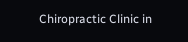Chiropractic Clinic in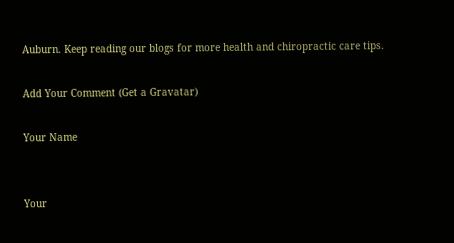Auburn. Keep reading our blogs for more health and chiropractic care tips.

Add Your Comment (Get a Gravatar)

Your Name


Your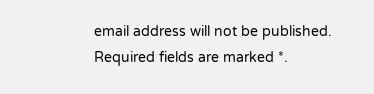email address will not be published. Required fields are marked *.